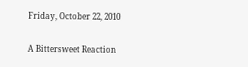Friday, October 22, 2010

A Bittersweet Reaction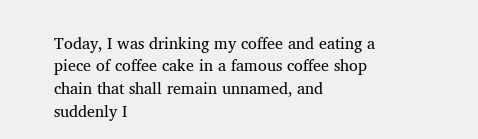Today, I was drinking my coffee and eating a piece of coffee cake in a famous coffee shop chain that shall remain unnamed, and suddenly I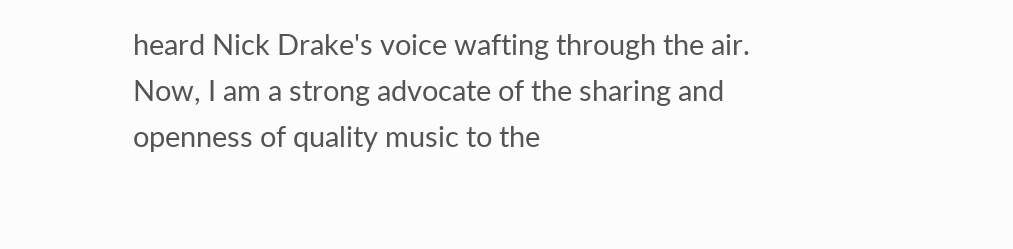heard Nick Drake's voice wafting through the air. Now, I am a strong advocate of the sharing and openness of quality music to the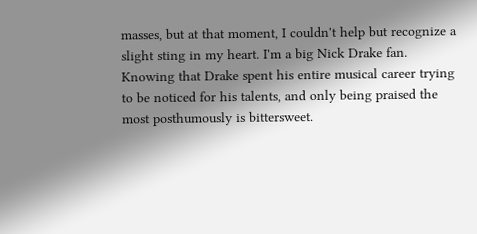masses, but at that moment, I couldn't help but recognize a slight sting in my heart. I'm a big Nick Drake fan. Knowing that Drake spent his entire musical career trying to be noticed for his talents, and only being praised the most posthumously is bittersweet.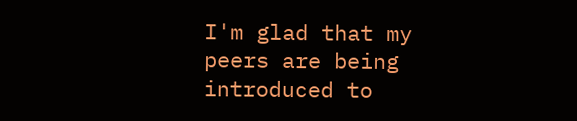I'm glad that my peers are being introduced to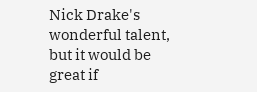Nick Drake's wonderful talent, but it would be great if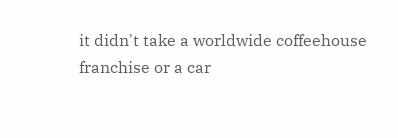it didn't take a worldwide coffeehouse franchise or a car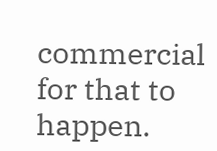commercial for that to happen.